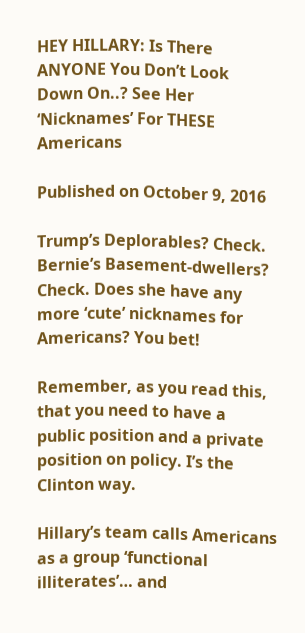HEY HILLARY: Is There ANYONE You Don’t Look Down On..? See Her ‘Nicknames’ For THESE Americans

Published on October 9, 2016

Trump’s Deplorables? Check. Bernie’s Basement-dwellers? Check. Does she have any more ‘cute’ nicknames for Americans? You bet!

Remember, as you read this, that you need to have a public position and a private position on policy. I’s the Clinton way.

Hillary’s team calls Americans as a group ‘functional illiterates’… and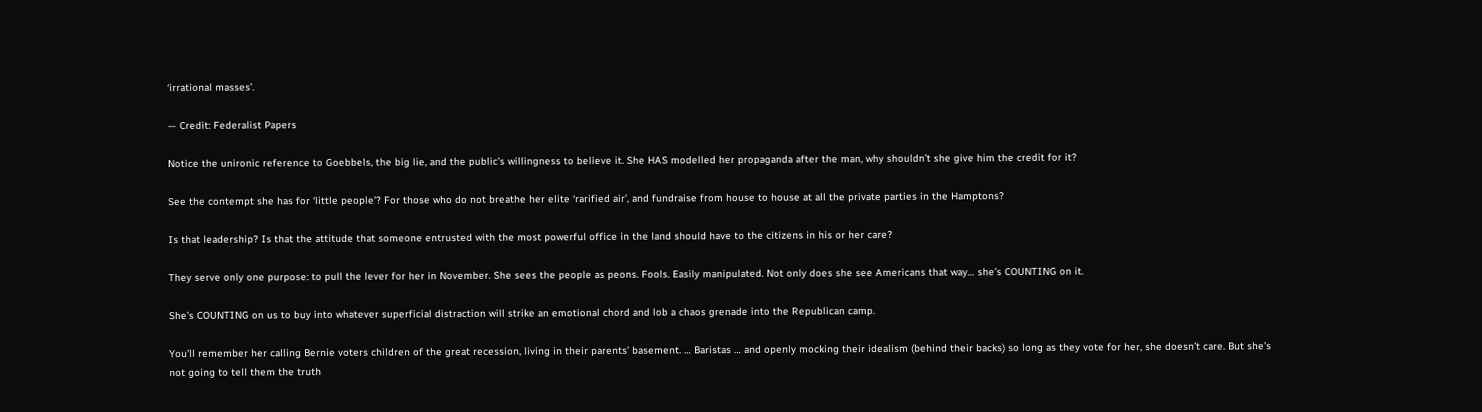‘irrational masses’.

— Credit: Federalist Papers

Notice the unironic reference to Goebbels, the big lie, and the public’s willingness to believe it. She HAS modelled her propaganda after the man, why shouldn’t she give him the credit for it?

See the contempt she has for ‘little people’? For those who do not breathe her elite ‘rarified air’, and fundraise from house to house at all the private parties in the Hamptons?

Is that leadership? Is that the attitude that someone entrusted with the most powerful office in the land should have to the citizens in his or her care?

They serve only one purpose: to pull the lever for her in November. She sees the people as peons. Fools. Easily manipulated. Not only does she see Americans that way… she’s COUNTING on it.

She’s COUNTING on us to buy into whatever superficial distraction will strike an emotional chord and lob a chaos grenade into the Republican camp.

You’ll remember her calling Bernie voters children of the great recession, living in their parents’ basement. … Baristas … and openly mocking their idealism (behind their backs) so long as they vote for her, she doesn’t care. But she’s not going to tell them the truth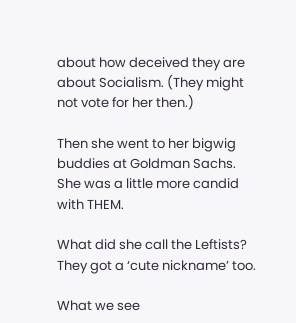about how deceived they are about Socialism. (They might not vote for her then.)

Then she went to her bigwig buddies at Goldman Sachs. She was a little more candid with THEM.

What did she call the Leftists? They got a ‘cute nickname’ too.

What we see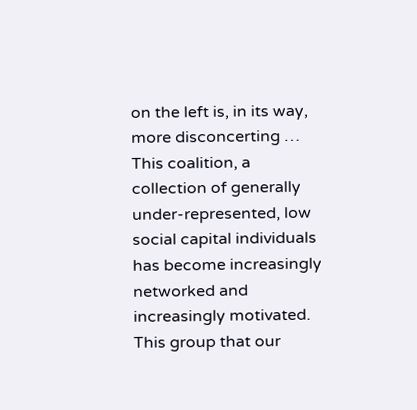on the left is, in its way, more disconcerting …
This coalition, a collection of generally under-represented, low social capital individuals has become increasingly networked and increasingly motivated. This group that our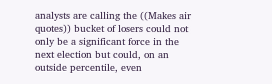analysts are calling the ((Makes air quotes)) bucket of losers could not only be a significant force in the next election but could, on an outside percentile, even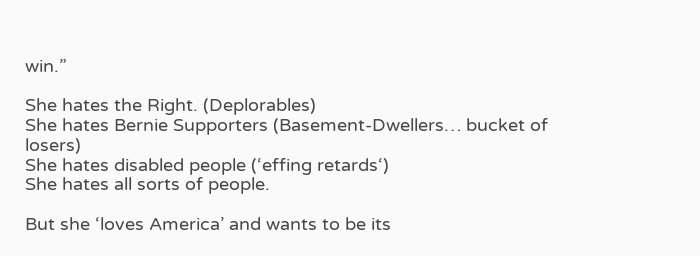win.”

She hates the Right. (Deplorables)
She hates Bernie Supporters (Basement-Dwellers… bucket of losers)
She hates disabled people (‘effing retards‘)
She hates all sorts of people.

But she ‘loves America’ and wants to be its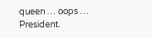queen … oops … President.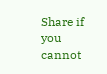Share if you cannot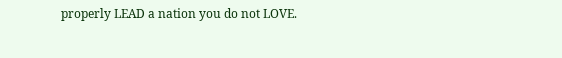properly LEAD a nation you do not LOVE.